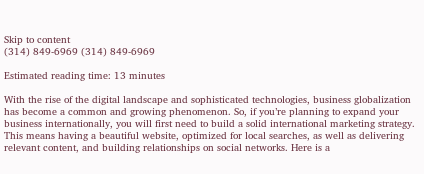Skip to content
(314) 849-6969 (314) 849-6969

Estimated reading time: 13 minutes

With the rise of the digital landscape and sophisticated technologies, business globalization has become a common and growing phenomenon. So, if you’re planning to expand your business internationally, you will first need to build a solid international marketing strategy. This means having a beautiful website, optimized for local searches, as well as delivering relevant content, and building relationships on social networks. Here is a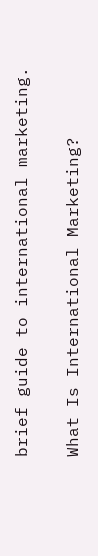brief guide to international marketing.

What Is International Marketing?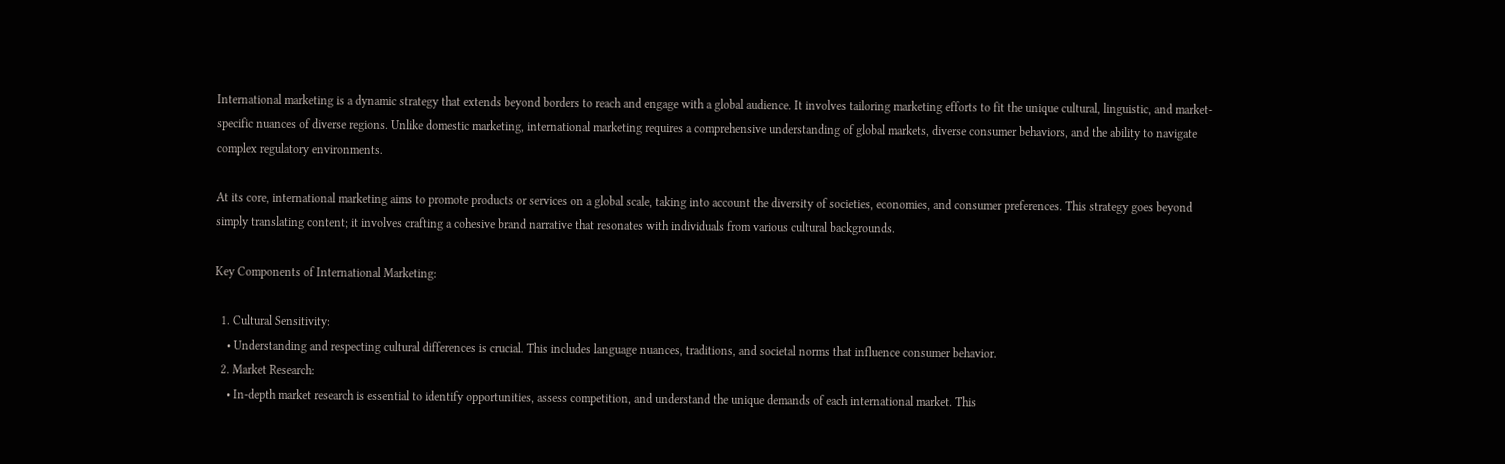International marketing is a dynamic strategy that extends beyond borders to reach and engage with a global audience. It involves tailoring marketing efforts to fit the unique cultural, linguistic, and market-specific nuances of diverse regions. Unlike domestic marketing, international marketing requires a comprehensive understanding of global markets, diverse consumer behaviors, and the ability to navigate complex regulatory environments.

At its core, international marketing aims to promote products or services on a global scale, taking into account the diversity of societies, economies, and consumer preferences. This strategy goes beyond simply translating content; it involves crafting a cohesive brand narrative that resonates with individuals from various cultural backgrounds.

Key Components of International Marketing:

  1. Cultural Sensitivity:
    • Understanding and respecting cultural differences is crucial. This includes language nuances, traditions, and societal norms that influence consumer behavior.
  2. Market Research:
    • In-depth market research is essential to identify opportunities, assess competition, and understand the unique demands of each international market. This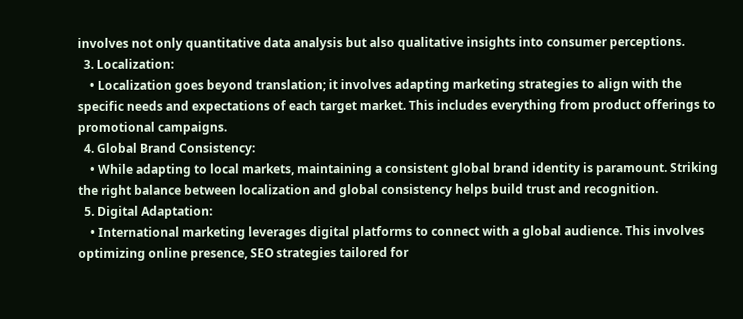involves not only quantitative data analysis but also qualitative insights into consumer perceptions.
  3. Localization:
    • Localization goes beyond translation; it involves adapting marketing strategies to align with the specific needs and expectations of each target market. This includes everything from product offerings to promotional campaigns.
  4. Global Brand Consistency:
    • While adapting to local markets, maintaining a consistent global brand identity is paramount. Striking the right balance between localization and global consistency helps build trust and recognition.
  5. Digital Adaptation:
    • International marketing leverages digital platforms to connect with a global audience. This involves optimizing online presence, SEO strategies tailored for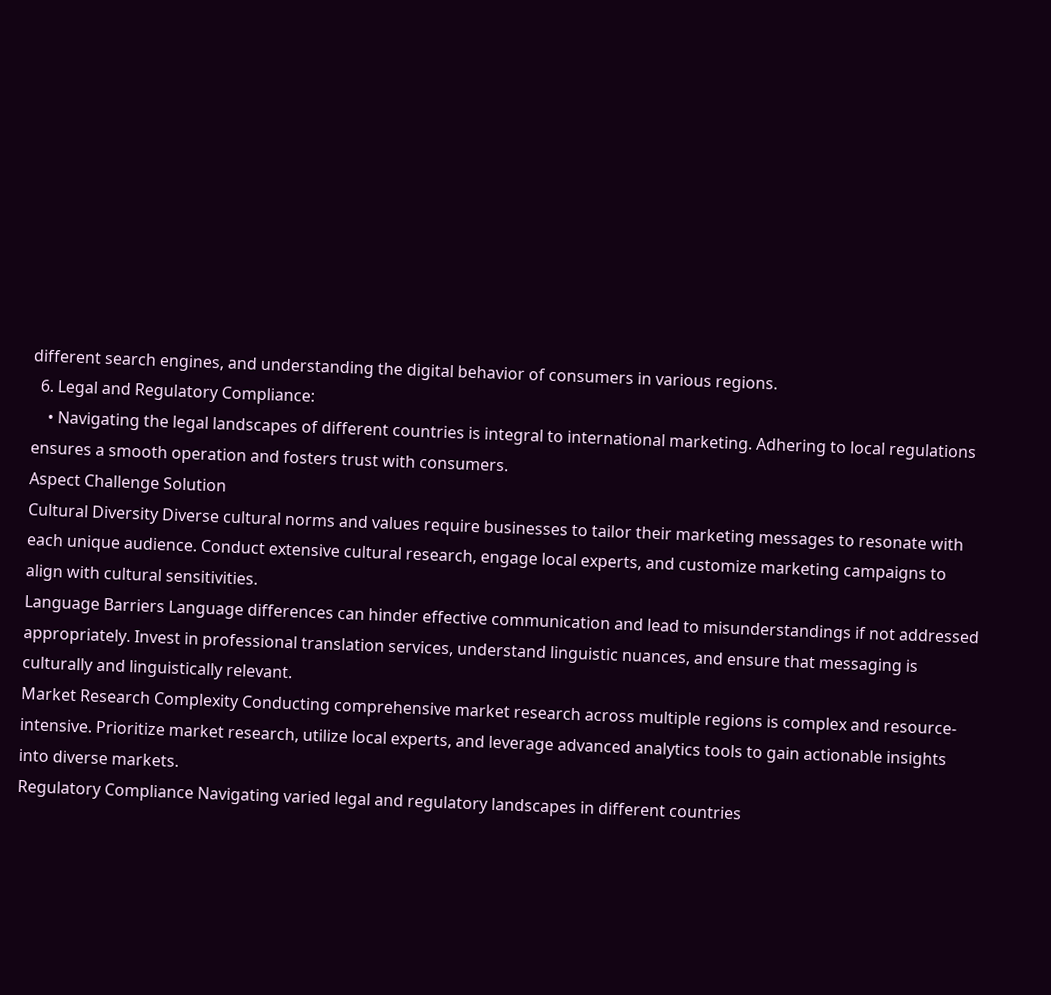different search engines, and understanding the digital behavior of consumers in various regions.
  6. Legal and Regulatory Compliance:
    • Navigating the legal landscapes of different countries is integral to international marketing. Adhering to local regulations ensures a smooth operation and fosters trust with consumers.
Aspect Challenge Solution
Cultural Diversity Diverse cultural norms and values require businesses to tailor their marketing messages to resonate with each unique audience. Conduct extensive cultural research, engage local experts, and customize marketing campaigns to align with cultural sensitivities.
Language Barriers Language differences can hinder effective communication and lead to misunderstandings if not addressed appropriately. Invest in professional translation services, understand linguistic nuances, and ensure that messaging is culturally and linguistically relevant.
Market Research Complexity Conducting comprehensive market research across multiple regions is complex and resource-intensive. Prioritize market research, utilize local experts, and leverage advanced analytics tools to gain actionable insights into diverse markets.
Regulatory Compliance Navigating varied legal and regulatory landscapes in different countries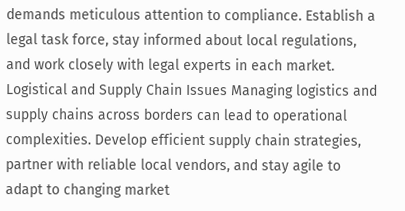demands meticulous attention to compliance. Establish a legal task force, stay informed about local regulations, and work closely with legal experts in each market.
Logistical and Supply Chain Issues Managing logistics and supply chains across borders can lead to operational complexities. Develop efficient supply chain strategies, partner with reliable local vendors, and stay agile to adapt to changing market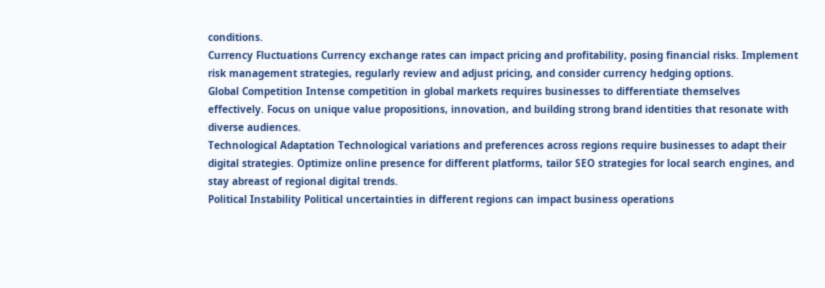conditions.
Currency Fluctuations Currency exchange rates can impact pricing and profitability, posing financial risks. Implement risk management strategies, regularly review and adjust pricing, and consider currency hedging options.
Global Competition Intense competition in global markets requires businesses to differentiate themselves effectively. Focus on unique value propositions, innovation, and building strong brand identities that resonate with diverse audiences.
Technological Adaptation Technological variations and preferences across regions require businesses to adapt their digital strategies. Optimize online presence for different platforms, tailor SEO strategies for local search engines, and stay abreast of regional digital trends.
Political Instability Political uncertainties in different regions can impact business operations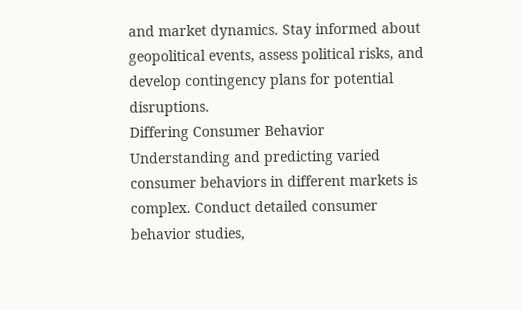and market dynamics. Stay informed about geopolitical events, assess political risks, and develop contingency plans for potential disruptions.
Differing Consumer Behavior Understanding and predicting varied consumer behaviors in different markets is complex. Conduct detailed consumer behavior studies,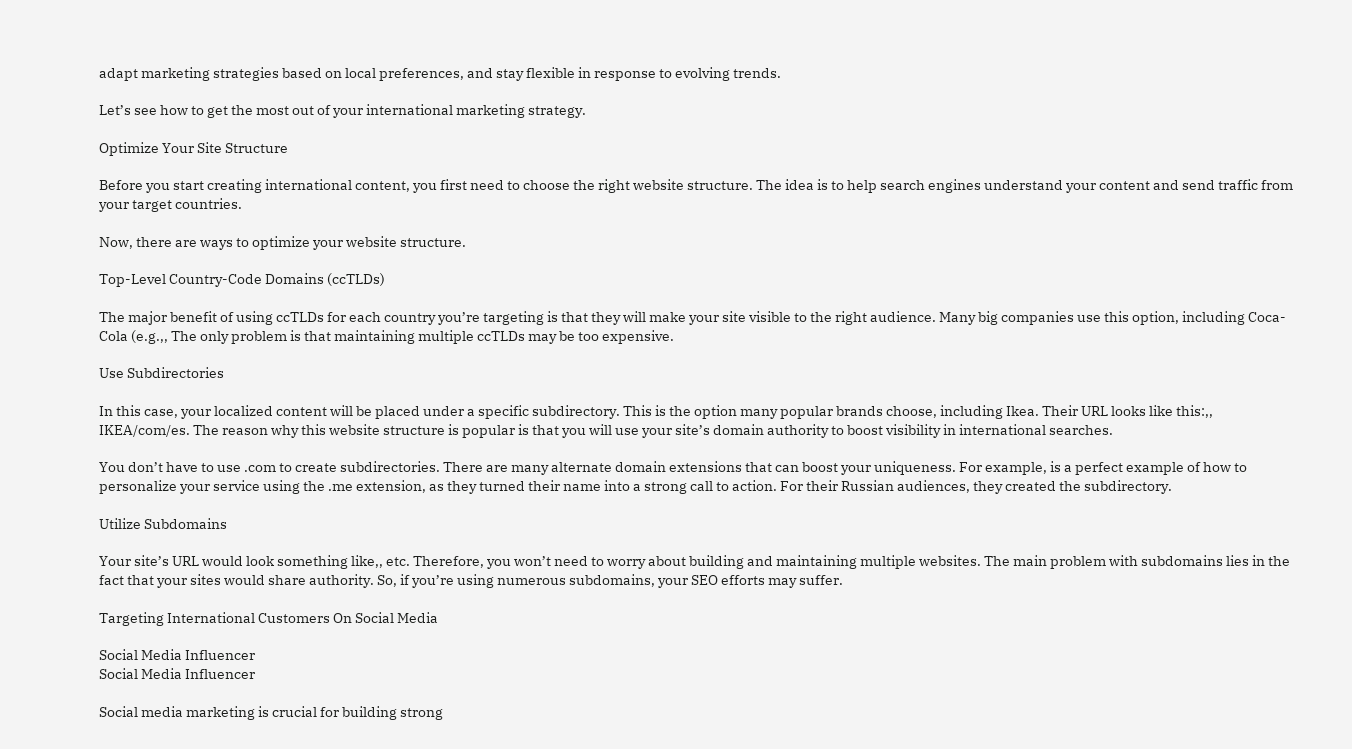adapt marketing strategies based on local preferences, and stay flexible in response to evolving trends.

Let’s see how to get the most out of your international marketing strategy.

Optimize Your Site Structure

Before you start creating international content, you first need to choose the right website structure. The idea is to help search engines understand your content and send traffic from your target countries.

Now, there are ways to optimize your website structure.

Top-Level Country-Code Domains (ccTLDs)

The major benefit of using ccTLDs for each country you’re targeting is that they will make your site visible to the right audience. Many big companies use this option, including Coca-Cola (e.g.,, The only problem is that maintaining multiple ccTLDs may be too expensive.

Use Subdirectories

In this case, your localized content will be placed under a specific subdirectory. This is the option many popular brands choose, including Ikea. Their URL looks like this:,, IKEA/com/es. The reason why this website structure is popular is that you will use your site’s domain authority to boost visibility in international searches.

You don’t have to use .com to create subdirectories. There are many alternate domain extensions that can boost your uniqueness. For example, is a perfect example of how to personalize your service using the .me extension, as they turned their name into a strong call to action. For their Russian audiences, they created the subdirectory.

Utilize Subdomains

Your site’s URL would look something like,, etc. Therefore, you won’t need to worry about building and maintaining multiple websites. The main problem with subdomains lies in the fact that your sites would share authority. So, if you’re using numerous subdomains, your SEO efforts may suffer.

Targeting International Customers On Social Media

Social Media Influencer
Social Media Influencer

Social media marketing is crucial for building strong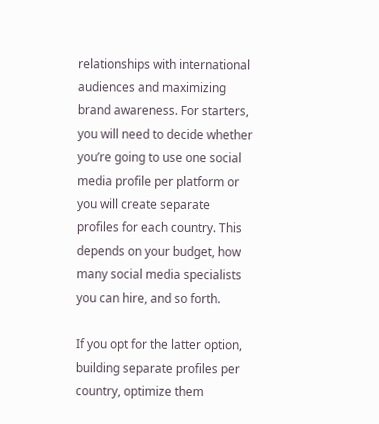relationships with international audiences and maximizing brand awareness. For starters, you will need to decide whether you’re going to use one social media profile per platform or you will create separate profiles for each country. This depends on your budget, how many social media specialists you can hire, and so forth.

If you opt for the latter option, building separate profiles per country, optimize them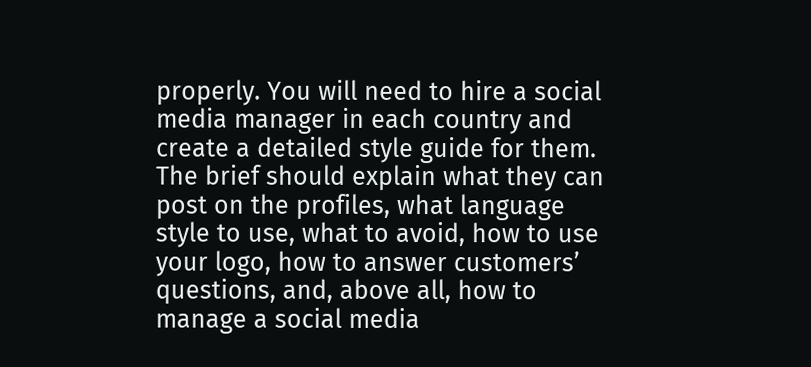properly. You will need to hire a social media manager in each country and create a detailed style guide for them. The brief should explain what they can post on the profiles, what language style to use, what to avoid, how to use your logo, how to answer customers’ questions, and, above all, how to manage a social media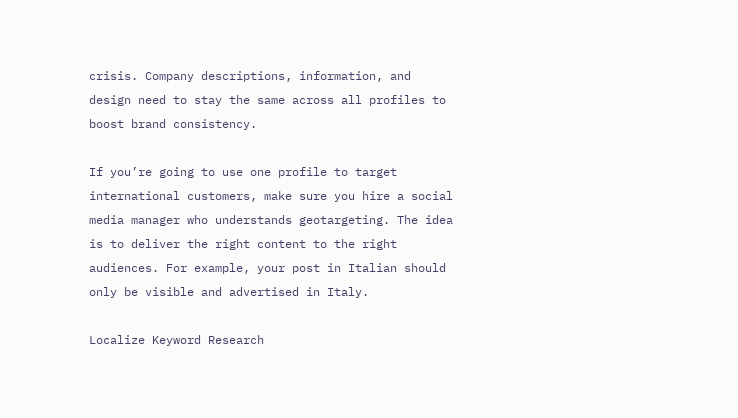crisis. Company descriptions, information, and design need to stay the same across all profiles to boost brand consistency.

If you’re going to use one profile to target international customers, make sure you hire a social media manager who understands geotargeting. The idea is to deliver the right content to the right audiences. For example, your post in Italian should only be visible and advertised in Italy.

Localize Keyword Research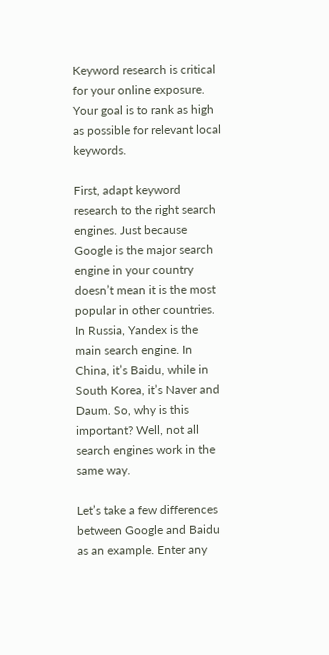Keyword research is critical for your online exposure. Your goal is to rank as high as possible for relevant local keywords.

First, adapt keyword research to the right search engines. Just because Google is the major search engine in your country doesn’t mean it is the most popular in other countries. In Russia, Yandex is the main search engine. In China, it’s Baidu, while in South Korea, it’s Naver and Daum. So, why is this important? Well, not all search engines work in the same way.

Let’s take a few differences between Google and Baidu as an example. Enter any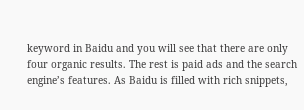keyword in Baidu and you will see that there are only four organic results. The rest is paid ads and the search engine’s features. As Baidu is filled with rich snippets,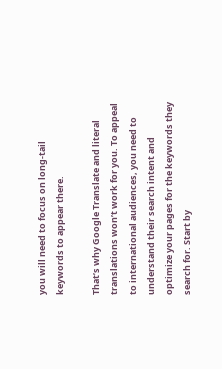you will need to focus on long-tail keywords to appear there.

That’s why Google Translate and literal translations won’t work for you. To appeal to international audiences, you need to understand their search intent and optimize your pages for the keywords they search for. Start by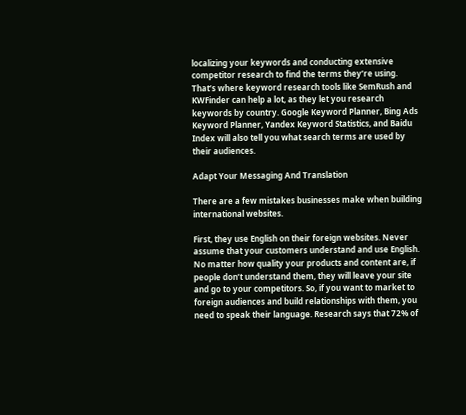localizing your keywords and conducting extensive competitor research to find the terms they’re using. That’s where keyword research tools like SemRush and KWFinder can help a lot, as they let you research keywords by country. Google Keyword Planner, Bing Ads Keyword Planner, Yandex Keyword Statistics, and Baidu Index will also tell you what search terms are used by their audiences.

Adapt Your Messaging And Translation

There are a few mistakes businesses make when building international websites.

First, they use English on their foreign websites. Never assume that your customers understand and use English. No matter how quality your products and content are, if people don’t understand them, they will leave your site and go to your competitors. So, if you want to market to foreign audiences and build relationships with them, you need to speak their language. Research says that 72% of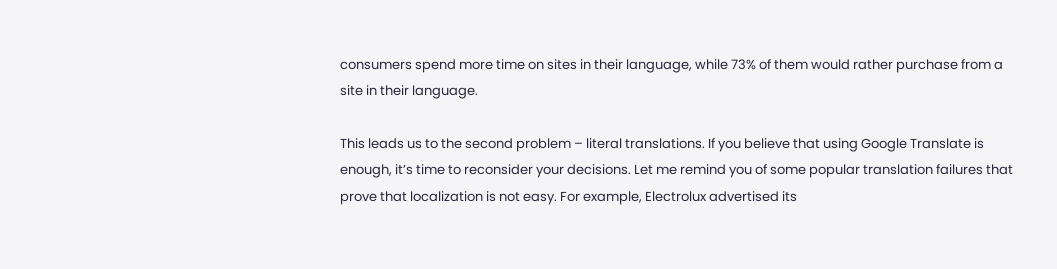consumers spend more time on sites in their language, while 73% of them would rather purchase from a site in their language.

This leads us to the second problem – literal translations. If you believe that using Google Translate is enough, it’s time to reconsider your decisions. Let me remind you of some popular translation failures that prove that localization is not easy. For example, Electrolux advertised its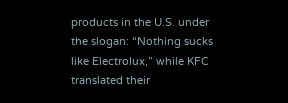products in the U.S. under the slogan: “Nothing sucks like Electrolux,” while KFC translated their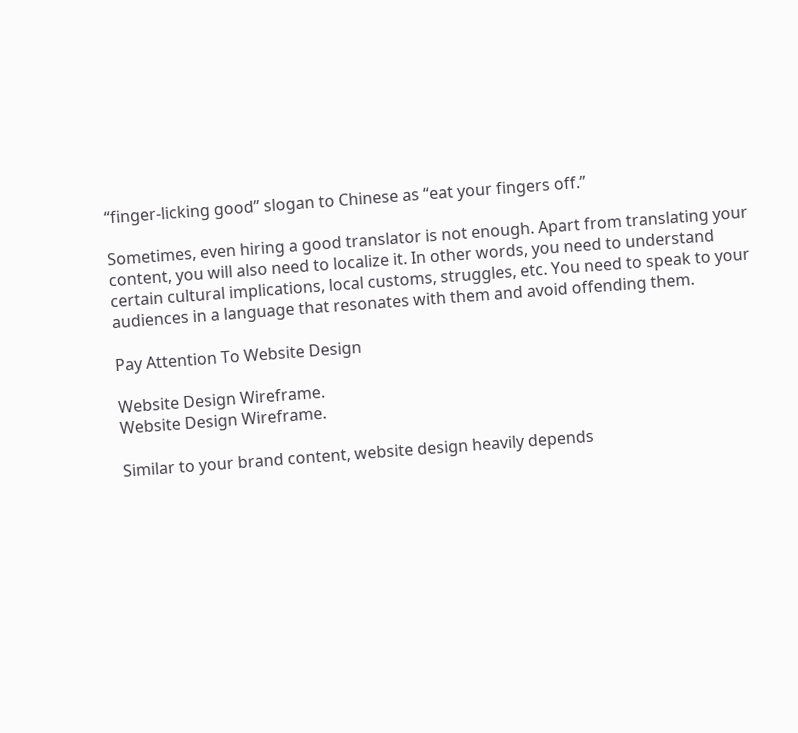“finger-licking good” slogan to Chinese as “eat your fingers off.”

Sometimes, even hiring a good translator is not enough. Apart from translating your content, you will also need to localize it. In other words, you need to understand certain cultural implications, local customs, struggles, etc. You need to speak to your audiences in a language that resonates with them and avoid offending them.

Pay Attention To Website Design

Website Design Wireframe.
Website Design Wireframe.

Similar to your brand content, website design heavily depends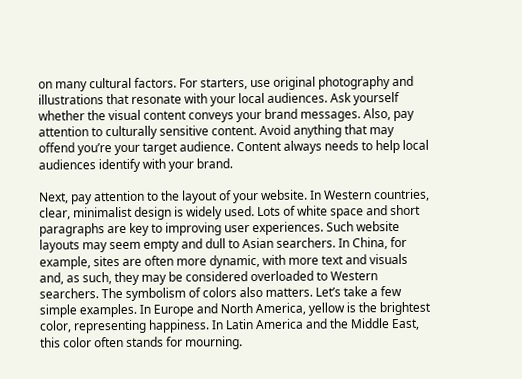on many cultural factors. For starters, use original photography and illustrations that resonate with your local audiences. Ask yourself whether the visual content conveys your brand messages. Also, pay attention to culturally sensitive content. Avoid anything that may offend you’re your target audience. Content always needs to help local audiences identify with your brand.

Next, pay attention to the layout of your website. In Western countries, clear, minimalist design is widely used. Lots of white space and short paragraphs are key to improving user experiences. Such website layouts may seem empty and dull to Asian searchers. In China, for example, sites are often more dynamic, with more text and visuals and, as such, they may be considered overloaded to Western searchers. The symbolism of colors also matters. Let’s take a few simple examples. In Europe and North America, yellow is the brightest color, representing happiness. In Latin America and the Middle East, this color often stands for mourning.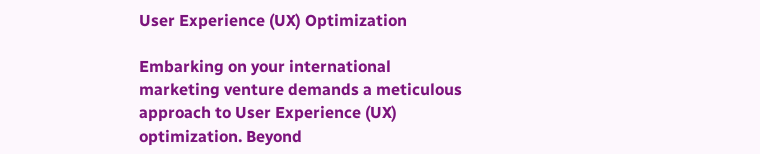User Experience (UX) Optimization

Embarking on your international marketing venture demands a meticulous approach to User Experience (UX) optimization. Beyond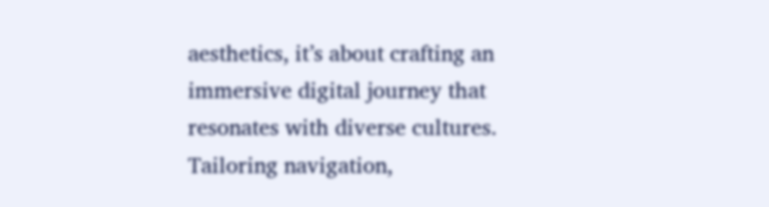aesthetics, it’s about crafting an immersive digital journey that resonates with diverse cultures. Tailoring navigation,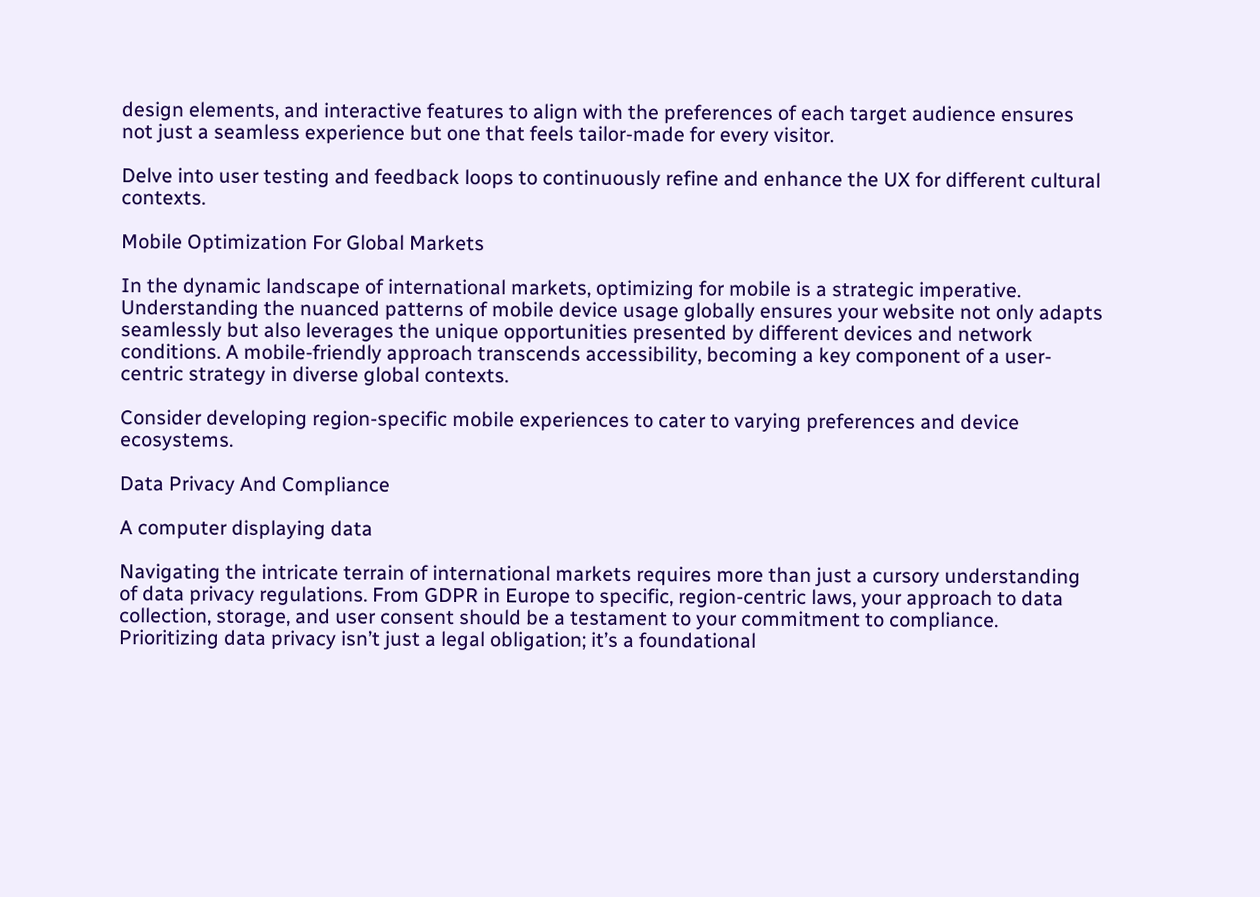design elements, and interactive features to align with the preferences of each target audience ensures not just a seamless experience but one that feels tailor-made for every visitor.

Delve into user testing and feedback loops to continuously refine and enhance the UX for different cultural contexts.

Mobile Optimization For Global Markets

In the dynamic landscape of international markets, optimizing for mobile is a strategic imperative. Understanding the nuanced patterns of mobile device usage globally ensures your website not only adapts seamlessly but also leverages the unique opportunities presented by different devices and network conditions. A mobile-friendly approach transcends accessibility, becoming a key component of a user-centric strategy in diverse global contexts.

Consider developing region-specific mobile experiences to cater to varying preferences and device ecosystems.

Data Privacy And Compliance

A computer displaying data

Navigating the intricate terrain of international markets requires more than just a cursory understanding of data privacy regulations. From GDPR in Europe to specific, region-centric laws, your approach to data collection, storage, and user consent should be a testament to your commitment to compliance. Prioritizing data privacy isn’t just a legal obligation; it’s a foundational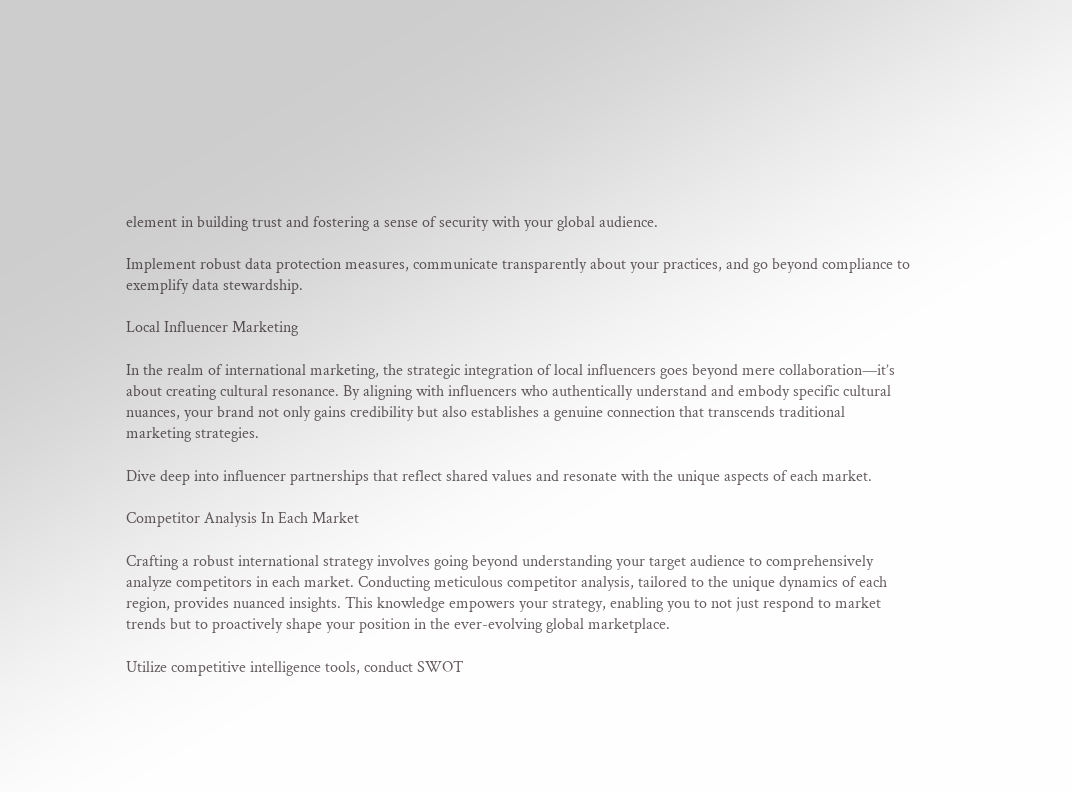element in building trust and fostering a sense of security with your global audience.

Implement robust data protection measures, communicate transparently about your practices, and go beyond compliance to exemplify data stewardship.

Local Influencer Marketing

In the realm of international marketing, the strategic integration of local influencers goes beyond mere collaboration—it’s about creating cultural resonance. By aligning with influencers who authentically understand and embody specific cultural nuances, your brand not only gains credibility but also establishes a genuine connection that transcends traditional marketing strategies.

Dive deep into influencer partnerships that reflect shared values and resonate with the unique aspects of each market.

Competitor Analysis In Each Market

Crafting a robust international strategy involves going beyond understanding your target audience to comprehensively analyze competitors in each market. Conducting meticulous competitor analysis, tailored to the unique dynamics of each region, provides nuanced insights. This knowledge empowers your strategy, enabling you to not just respond to market trends but to proactively shape your position in the ever-evolving global marketplace.

Utilize competitive intelligence tools, conduct SWOT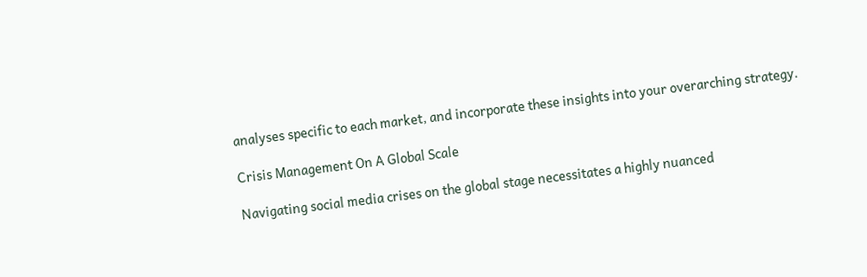analyses specific to each market, and incorporate these insights into your overarching strategy.

Crisis Management On A Global Scale

Navigating social media crises on the global stage necessitates a highly nuanced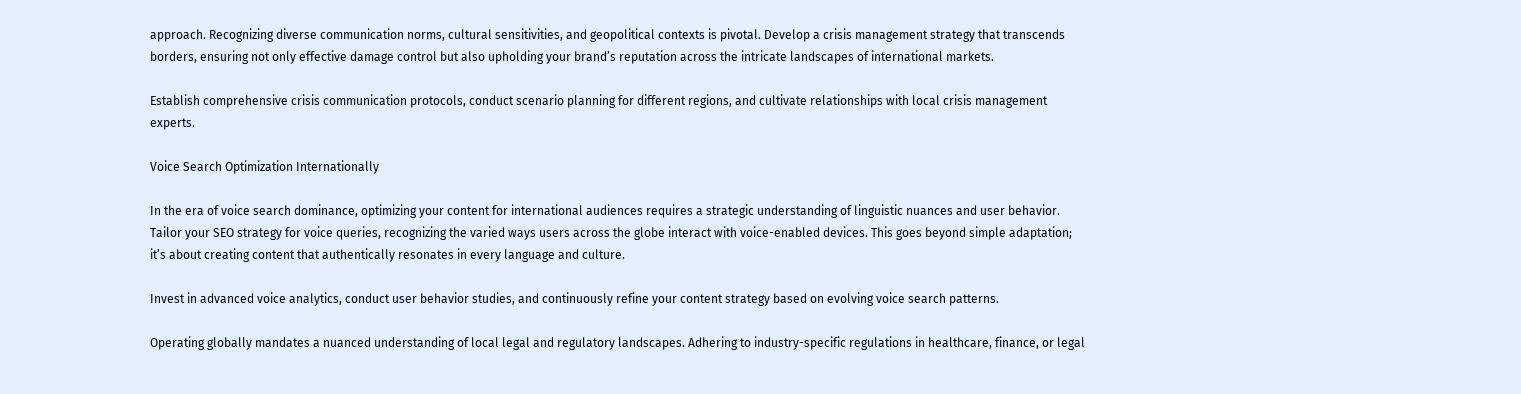approach. Recognizing diverse communication norms, cultural sensitivities, and geopolitical contexts is pivotal. Develop a crisis management strategy that transcends borders, ensuring not only effective damage control but also upholding your brand’s reputation across the intricate landscapes of international markets.

Establish comprehensive crisis communication protocols, conduct scenario planning for different regions, and cultivate relationships with local crisis management experts.

Voice Search Optimization Internationally

In the era of voice search dominance, optimizing your content for international audiences requires a strategic understanding of linguistic nuances and user behavior. Tailor your SEO strategy for voice queries, recognizing the varied ways users across the globe interact with voice-enabled devices. This goes beyond simple adaptation; it’s about creating content that authentically resonates in every language and culture.

Invest in advanced voice analytics, conduct user behavior studies, and continuously refine your content strategy based on evolving voice search patterns.

Operating globally mandates a nuanced understanding of local legal and regulatory landscapes. Adhering to industry-specific regulations in healthcare, finance, or legal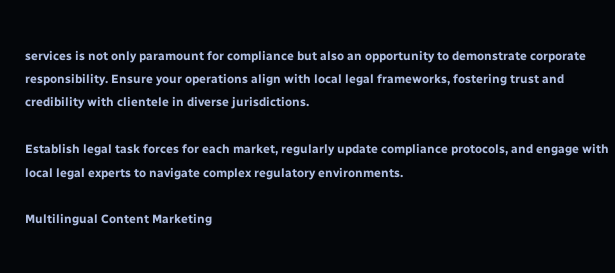services is not only paramount for compliance but also an opportunity to demonstrate corporate responsibility. Ensure your operations align with local legal frameworks, fostering trust and credibility with clientele in diverse jurisdictions.

Establish legal task forces for each market, regularly update compliance protocols, and engage with local legal experts to navigate complex regulatory environments.

Multilingual Content Marketing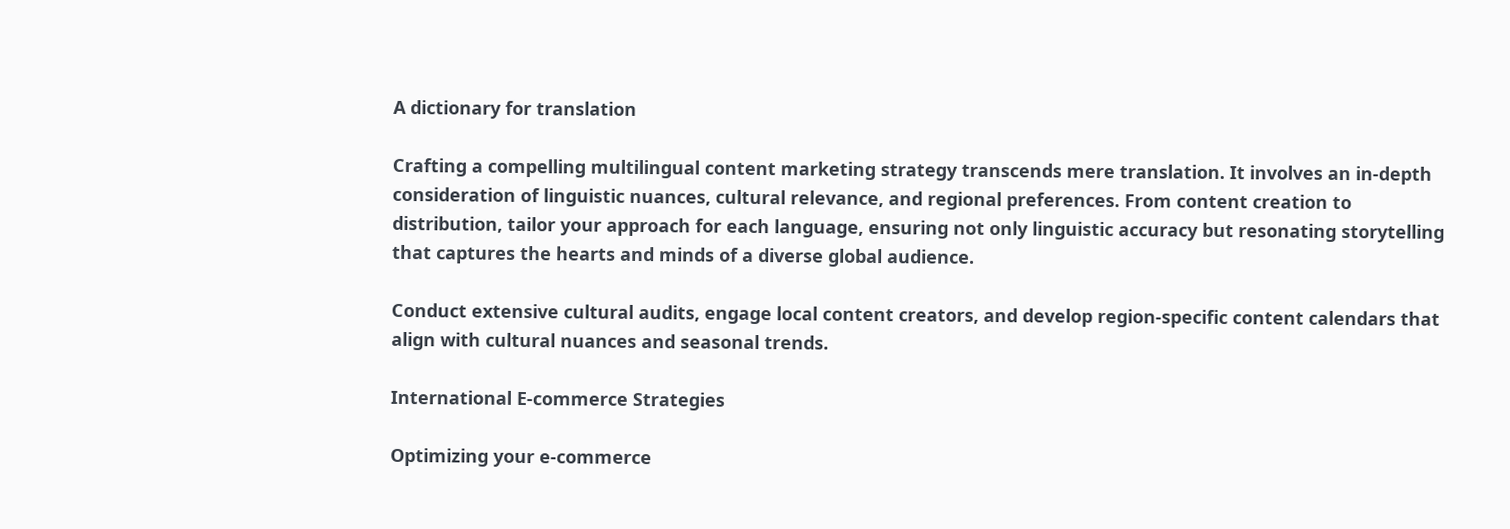A dictionary for translation

Crafting a compelling multilingual content marketing strategy transcends mere translation. It involves an in-depth consideration of linguistic nuances, cultural relevance, and regional preferences. From content creation to distribution, tailor your approach for each language, ensuring not only linguistic accuracy but resonating storytelling that captures the hearts and minds of a diverse global audience.

Conduct extensive cultural audits, engage local content creators, and develop region-specific content calendars that align with cultural nuances and seasonal trends.

International E-commerce Strategies

Optimizing your e-commerce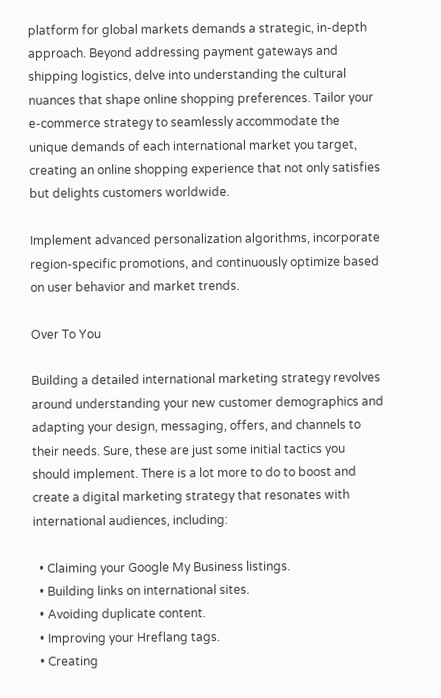platform for global markets demands a strategic, in-depth approach. Beyond addressing payment gateways and shipping logistics, delve into understanding the cultural nuances that shape online shopping preferences. Tailor your e-commerce strategy to seamlessly accommodate the unique demands of each international market you target, creating an online shopping experience that not only satisfies but delights customers worldwide.

Implement advanced personalization algorithms, incorporate region-specific promotions, and continuously optimize based on user behavior and market trends.

Over To You

Building a detailed international marketing strategy revolves around understanding your new customer demographics and adapting your design, messaging, offers, and channels to their needs. Sure, these are just some initial tactics you should implement. There is a lot more to do to boost and create a digital marketing strategy that resonates with international audiences, including:

  • Claiming your Google My Business listings.
  • Building links on international sites.
  • Avoiding duplicate content.
  • Improving your Hreflang tags.
  • Creating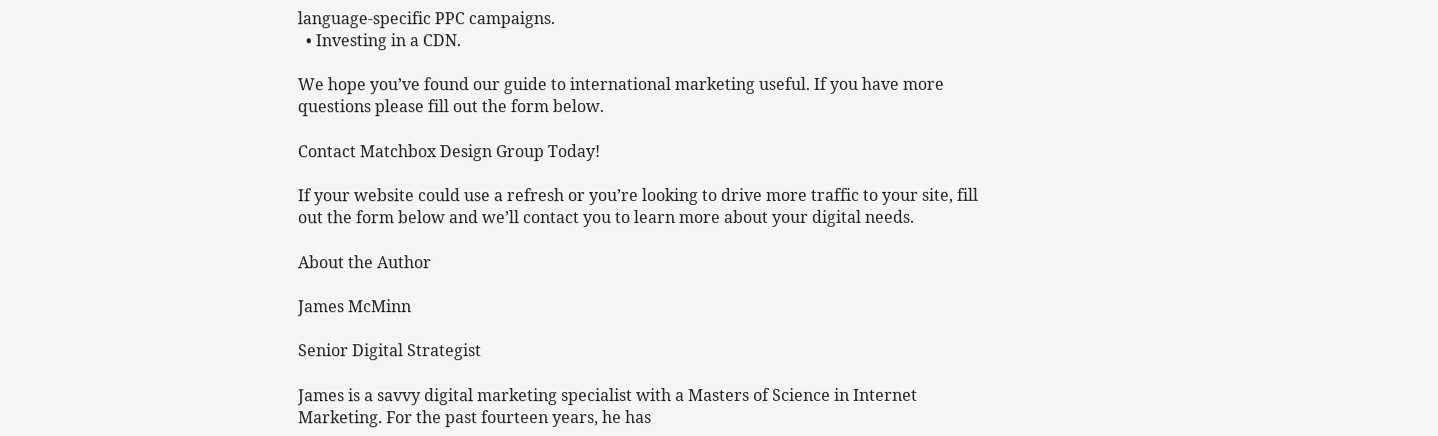language-specific PPC campaigns.
  • Investing in a CDN.

We hope you’ve found our guide to international marketing useful. If you have more questions please fill out the form below.

Contact Matchbox Design Group Today!

If your website could use a refresh or you’re looking to drive more traffic to your site, fill out the form below and we’ll contact you to learn more about your digital needs.

About the Author

James McMinn

Senior Digital Strategist

James is a savvy digital marketing specialist with a Masters of Science in Internet Marketing. For the past fourteen years, he has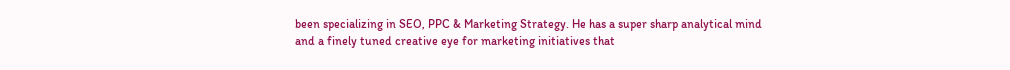been specializing in SEO, PPC & Marketing Strategy. He has a super sharp analytical mind and a finely tuned creative eye for marketing initiatives that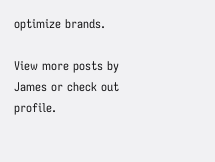optimize brands.

View more posts by James or check out profile.